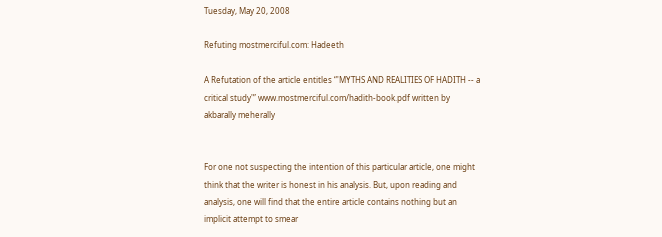Tuesday, May 20, 2008

Refuting mostmerciful.com: Hadeeth

A Refutation of the article entitles “'MYTHS AND REALITIES OF HADITH -- a critical study'” www.mostmerciful.com/hadith-book.pdf written by akbarally meherally


For one not suspecting the intention of this particular article, one might think that the writer is honest in his analysis. But, upon reading and analysis, one will find that the entire article contains nothing but an implicit attempt to smear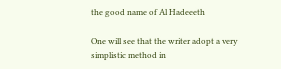the good name of Al Hadeeeth

One will see that the writer adopt a very simplistic method in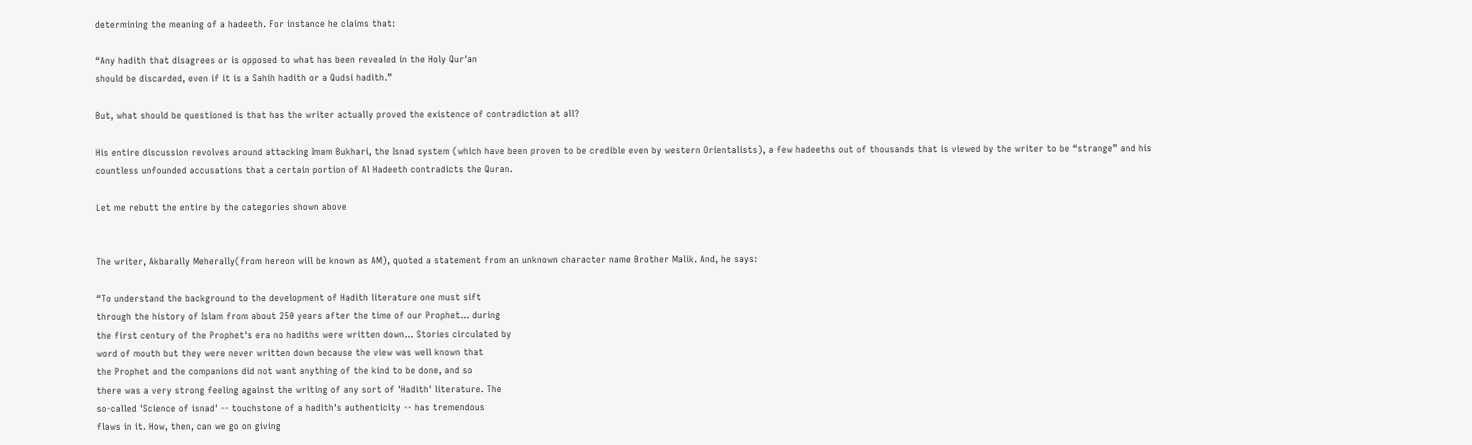determining the meaning of a hadeeth. For instance he claims that:

“Any hadith that disagrees or is opposed to what has been revealed in the Holy Qur'an
should be discarded, even if it is a Sahih hadith or a Qudsi hadith.”

But, what should be questioned is that has the writer actually proved the existence of contradiction at all?

His entire discussion revolves around attacking Imam Bukhari, the Isnad system (which have been proven to be credible even by western Orientalists), a few hadeeths out of thousands that is viewed by the writer to be “strange” and his countless unfounded accusations that a certain portion of Al Hadeeth contradicts the Quran.

Let me rebutt the entire by the categories shown above


The writer, Akbarally Meherally(from hereon will be known as AM), quoted a statement from an unknown character name Brother Malik. And, he says:

“To understand the background to the development of Hadith literature one must sift
through the history of Islam from about 250 years after the time of our Prophet… during
the first century of the Prophet's era no hadiths were written down… Stories circulated by
word of mouth but they were never written down because the view was well known that
the Prophet and the companions did not want anything of the kind to be done, and so
there was a very strong feeling against the writing of any sort of 'Hadith' literature. The
so-called 'Science of isnad' -- touchstone of a hadith's authenticity -- has tremendous
flaws in it. How, then, can we go on giving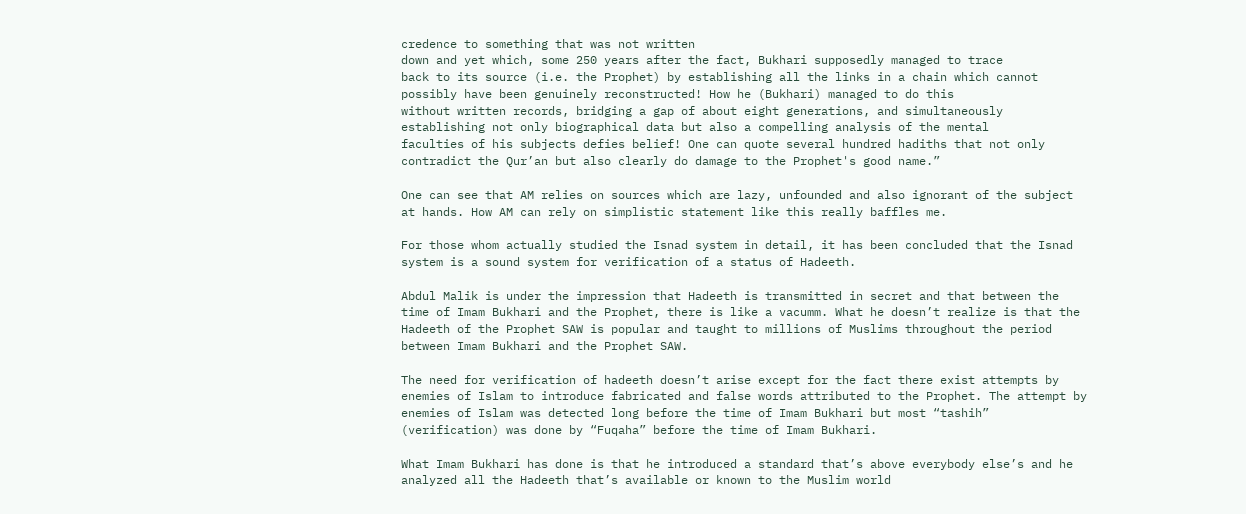credence to something that was not written
down and yet which, some 250 years after the fact, Bukhari supposedly managed to trace
back to its source (i.e. the Prophet) by establishing all the links in a chain which cannot
possibly have been genuinely reconstructed! How he (Bukhari) managed to do this
without written records, bridging a gap of about eight generations, and simultaneously
establishing not only biographical data but also a compelling analysis of the mental
faculties of his subjects defies belief! One can quote several hundred hadiths that not only
contradict the Qur’an but also clearly do damage to the Prophet's good name.”

One can see that AM relies on sources which are lazy, unfounded and also ignorant of the subject at hands. How AM can rely on simplistic statement like this really baffles me.

For those whom actually studied the Isnad system in detail, it has been concluded that the Isnad system is a sound system for verification of a status of Hadeeth.

Abdul Malik is under the impression that Hadeeth is transmitted in secret and that between the time of Imam Bukhari and the Prophet, there is like a vacumm. What he doesn’t realize is that the Hadeeth of the Prophet SAW is popular and taught to millions of Muslims throughout the period between Imam Bukhari and the Prophet SAW.

The need for verification of hadeeth doesn’t arise except for the fact there exist attempts by enemies of Islam to introduce fabricated and false words attributed to the Prophet. The attempt by enemies of Islam was detected long before the time of Imam Bukhari but most “tashih” (verification) was done by “Fuqaha” before the time of Imam Bukhari.

What Imam Bukhari has done is that he introduced a standard that’s above everybody else’s and he analyzed all the Hadeeth that’s available or known to the Muslim world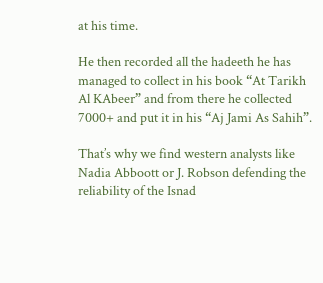at his time.

He then recorded all the hadeeth he has managed to collect in his book “At Tarikh Al KAbeer” and from there he collected 7000+ and put it in his “Aj Jami As Sahih”.

That’s why we find western analysts like Nadia Abboott or J. Robson defending the reliability of the Isnad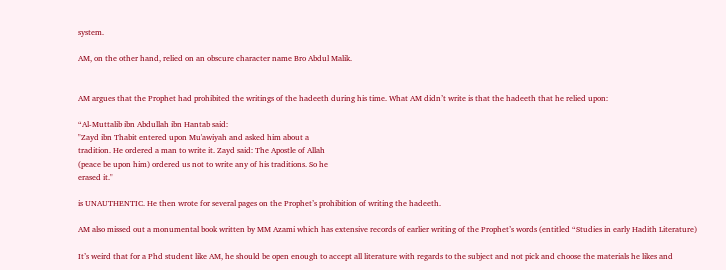system.

AM, on the other hand, relied on an obscure character name Bro Abdul Malik.


AM argues that the Prophet had prohibited the writings of the hadeeth during his time. What AM didn’t write is that the hadeeth that he relied upon:

“Al-Muttalib ibn Abdullah ibn Hantab said:
"Zayd ibn Thabit entered upon Mu'awiyah and asked him about a
tradition. He ordered a man to write it. Zayd said: The Apostle of Allah
(peace be upon him) ordered us not to write any of his traditions. So he
erased it."

is UNAUTHENTIC. He then wrote for several pages on the Prophet’s prohibition of writing the hadeeth.

AM also missed out a monumental book written by MM Azami which has extensive records of earlier writing of the Prophet’s words (entitled “Studies in early Hadith Literature)

It’s weird that for a Phd student like AM, he should be open enough to accept all literature with regards to the subject and not pick and choose the materials he likes and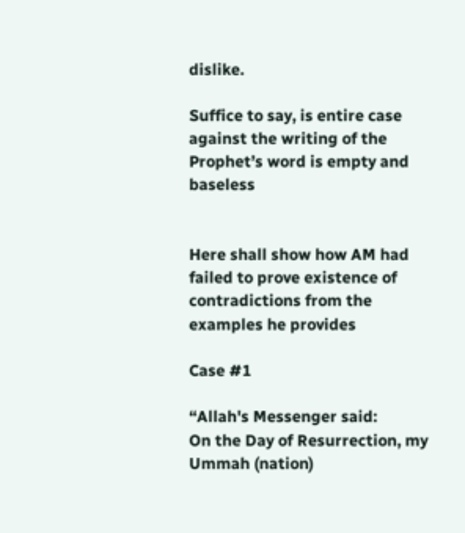dislike.

Suffice to say, is entire case against the writing of the Prophet’s word is empty and baseless


Here shall show how AM had failed to prove existence of contradictions from the examples he provides

Case #1

“Allah's Messenger said:
On the Day of Resurrection, my Ummah (nation)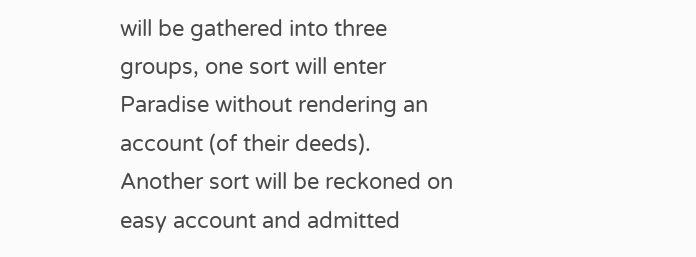will be gathered into three groups, one sort will enter Paradise without rendering an account (of their deeds). Another sort will be reckoned on easy account and admitted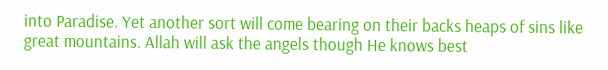into Paradise. Yet another sort will come bearing on their backs heaps of sins like great mountains. Allah will ask the angels though He knows best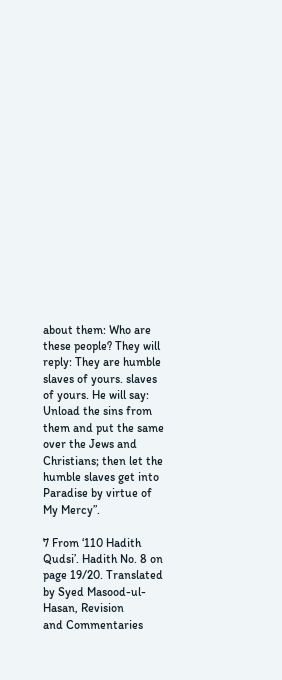about them: Who are these people? They will reply: They are humble slaves of yours. slaves of yours. He will say: Unload the sins from them and put the same over the Jews and Christians; then let the humble slaves get into Paradise by virtue of My Mercy”.

7 From ‘110 Hadith Qudsi’. Hadith No. 8 on page 19/20. Translated by Syed Masood-ul-Hasan, Revision
and Commentaries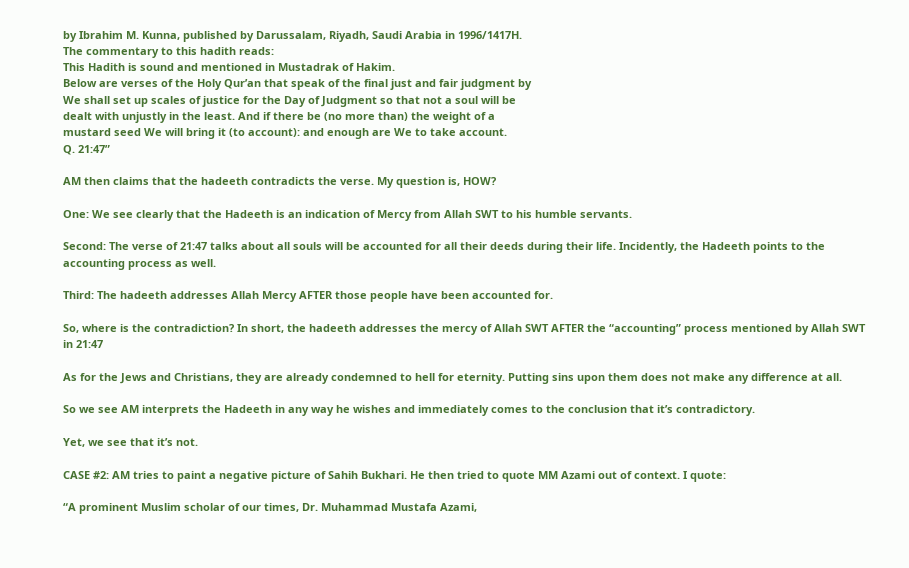by Ibrahim M. Kunna, published by Darussalam, Riyadh, Saudi Arabia in 1996/1417H.
The commentary to this hadith reads:
This Hadith is sound and mentioned in Mustadrak of Hakim.
Below are verses of the Holy Qur’an that speak of the final just and fair judgment by
We shall set up scales of justice for the Day of Judgment so that not a soul will be
dealt with unjustly in the least. And if there be (no more than) the weight of a
mustard seed We will bring it (to account): and enough are We to take account.
Q. 21:47”

AM then claims that the hadeeth contradicts the verse. My question is, HOW?

One: We see clearly that the Hadeeth is an indication of Mercy from Allah SWT to his humble servants.

Second: The verse of 21:47 talks about all souls will be accounted for all their deeds during their life. Incidently, the Hadeeth points to the accounting process as well.

Third: The hadeeth addresses Allah Mercy AFTER those people have been accounted for.

So, where is the contradiction? In short, the hadeeth addresses the mercy of Allah SWT AFTER the “accounting” process mentioned by Allah SWT in 21:47

As for the Jews and Christians, they are already condemned to hell for eternity. Putting sins upon them does not make any difference at all.

So we see AM interprets the Hadeeth in any way he wishes and immediately comes to the conclusion that it’s contradictory.

Yet, we see that it’s not.

CASE #2: AM tries to paint a negative picture of Sahih Bukhari. He then tried to quote MM Azami out of context. I quote:

“A prominent Muslim scholar of our times, Dr. Muhammad Mustafa Azami,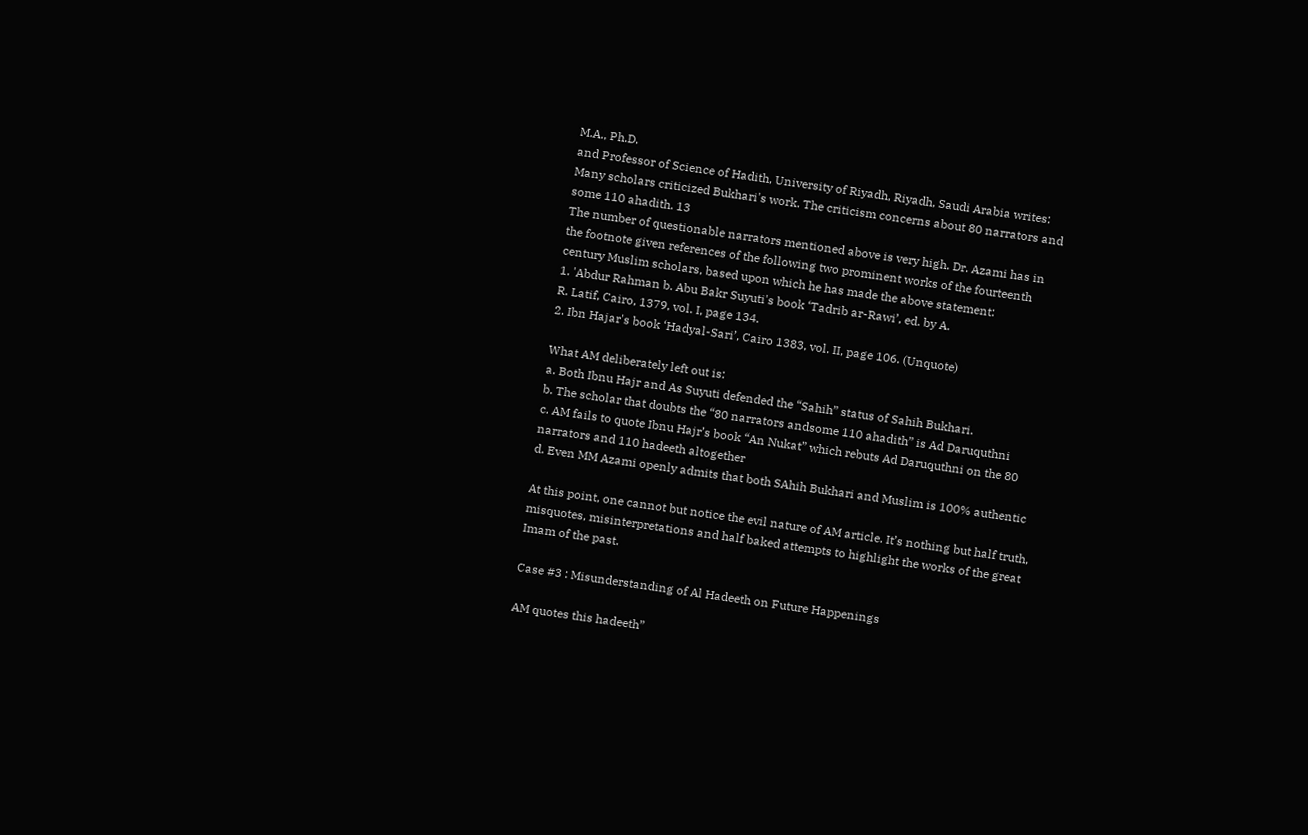M.A., Ph.D.
and Professor of Science of Hadith, University of Riyadh, Riyadh, Saudi Arabia writes:
Many scholars criticized Bukhari's work. The criticism concerns about 80 narrators and
some 110 ahadith. 13
The number of questionable narrators mentioned above is very high. Dr. Azami has in
the footnote given references of the following two prominent works of the fourteenth
century Muslim scholars, based upon which he has made the above statement:
1. 'Abdur Rahman b. Abu Bakr Suyuti's book ‘Tadrib ar-Rawi’, ed. by A.
R. Latif, Cairo, 1379, vol. I, page 134.
2. Ibn Hajar's book ‘Hadyal-Sari’, Cairo 1383, vol. II, page 106. (Unquote)

What AM deliberately left out is:
a. Both Ibnu Hajr and As Suyuti defended the “Sahih” status of Sahih Bukhari.
b. The scholar that doubts the “80 narrators andsome 110 ahadith” is Ad Daruquthni
c. AM fails to quote Ibnu Hajr’s book “An Nukat” which rebuts Ad Daruquthni on the 80 narrators and 110 hadeeth altogether
d. Even MM Azami openly admits that both SAhih Bukhari and Muslim is 100% authentic

At this point, one cannot but notice the evil nature of AM article. It’s nothing but half truth, misquotes, misinterpretations and half baked attempts to highlight the works of the great Imam of the past.

Case #3 : Misunderstanding of Al Hadeeth on Future Happenings

AM quotes this hadeeth”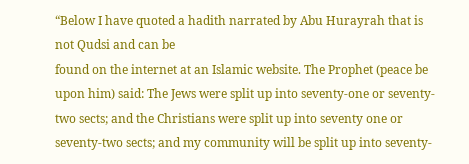“Below I have quoted a hadith narrated by Abu Hurayrah that is not Qudsi and can be
found on the internet at an Islamic website. The Prophet (peace be upon him) said: The Jews were split up into seventy-one or seventy-two sects; and the Christians were split up into seventy one or seventy-two sects; and my community will be split up into seventy-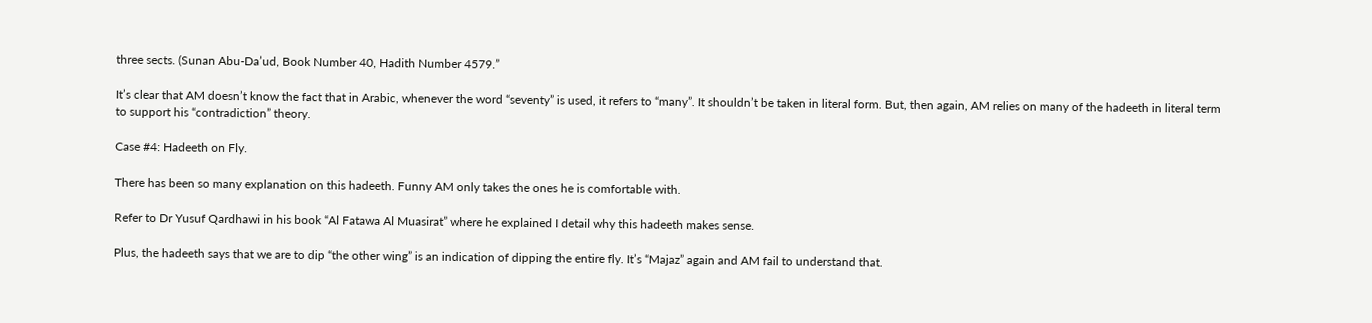three sects. (Sunan Abu-Da’ud, Book Number 40, Hadith Number 4579.”

It’s clear that AM doesn’t know the fact that in Arabic, whenever the word “seventy” is used, it refers to “many”. It shouldn’t be taken in literal form. But, then again, AM relies on many of the hadeeth in literal term to support his “contradiction” theory.

Case #4: Hadeeth on Fly.

There has been so many explanation on this hadeeth. Funny AM only takes the ones he is comfortable with.

Refer to Dr Yusuf Qardhawi in his book “Al Fatawa Al Muasirat” where he explained I detail why this hadeeth makes sense.

Plus, the hadeeth says that we are to dip “the other wing” is an indication of dipping the entire fly. It’s “Majaz” again and AM fail to understand that.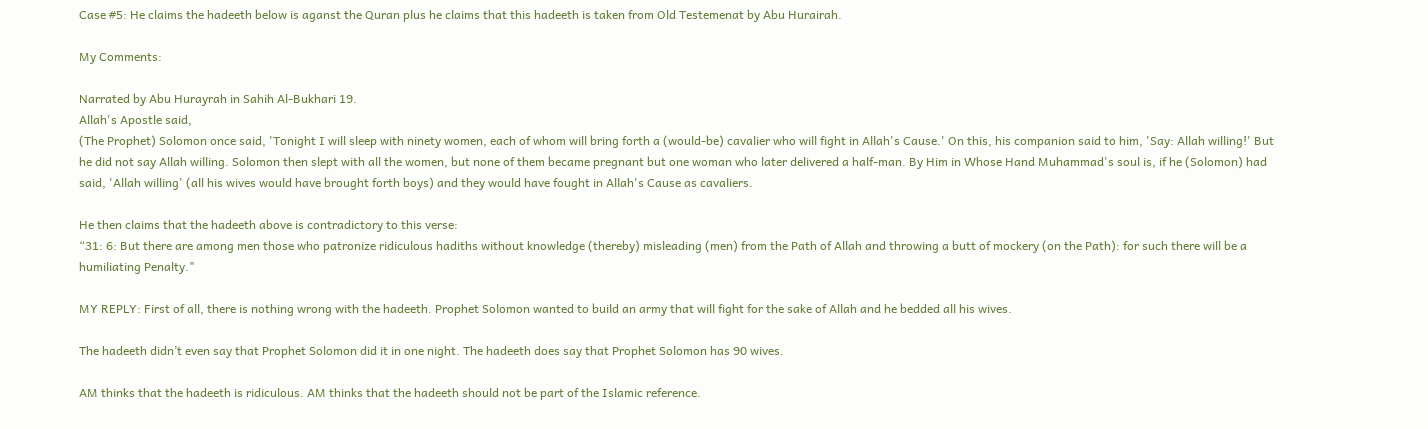Case #5: He claims the hadeeth below is aganst the Quran plus he claims that this hadeeth is taken from Old Testemenat by Abu Hurairah.

My Comments:

Narrated by Abu Hurayrah in Sahih Al-Bukhari 19.
Allah's Apostle said,
(The Prophet) Solomon once said, 'Tonight I will sleep with ninety women, each of whom will bring forth a (would-be) cavalier who will fight in Allah's Cause.' On this, his companion said to him, 'Say: Allah willing!' But he did not say Allah willing. Solomon then slept with all the women, but none of them became pregnant but one woman who later delivered a half-man. By Him in Whose Hand Muhammad's soul is, if he (Solomon) had said, 'Allah willing' (all his wives would have brought forth boys) and they would have fought in Allah's Cause as cavaliers.

He then claims that the hadeeth above is contradictory to this verse:
“31: 6: But there are among men those who patronize ridiculous hadiths without knowledge (thereby) misleading (men) from the Path of Allah and throwing a butt of mockery (on the Path): for such there will be a humiliating Penalty."

MY REPLY: First of all, there is nothing wrong with the hadeeth. Prophet Solomon wanted to build an army that will fight for the sake of Allah and he bedded all his wives.

The hadeeth didn’t even say that Prophet Solomon did it in one night. The hadeeth does say that Prophet Solomon has 90 wives.

AM thinks that the hadeeth is ridiculous. AM thinks that the hadeeth should not be part of the Islamic reference.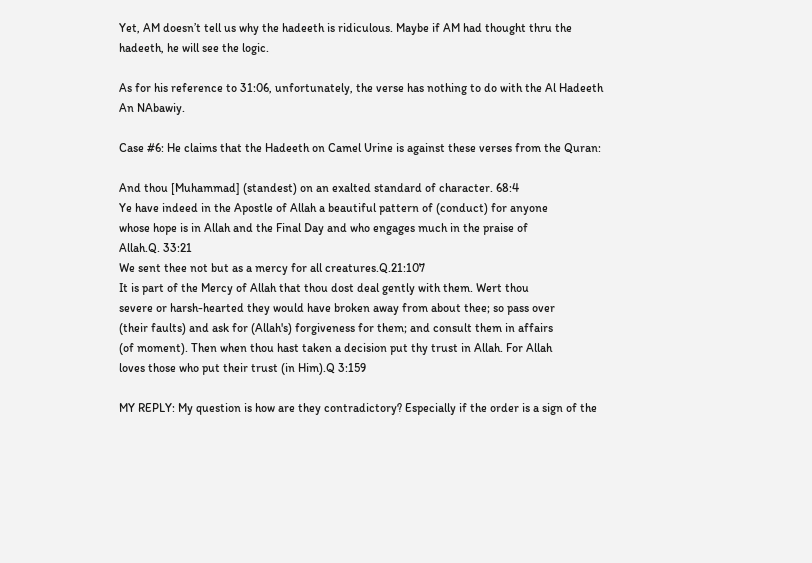Yet, AM doesn’t tell us why the hadeeth is ridiculous. Maybe if AM had thought thru the hadeeth, he will see the logic.

As for his reference to 31:06, unfortunately, the verse has nothing to do with the Al Hadeeth An NAbawiy.

Case #6: He claims that the Hadeeth on Camel Urine is against these verses from the Quran:

And thou [Muhammad] (standest) on an exalted standard of character. 68:4
Ye have indeed in the Apostle of Allah a beautiful pattern of (conduct) for anyone
whose hope is in Allah and the Final Day and who engages much in the praise of
Allah.Q. 33:21
We sent thee not but as a mercy for all creatures.Q.21:107
It is part of the Mercy of Allah that thou dost deal gently with them. Wert thou
severe or harsh-hearted they would have broken away from about thee; so pass over
(their faults) and ask for (Allah's) forgiveness for them; and consult them in affairs
(of moment). Then when thou hast taken a decision put thy trust in Allah. For Allah
loves those who put their trust (in Him).Q 3:159

MY REPLY: My question is how are they contradictory? Especially if the order is a sign of the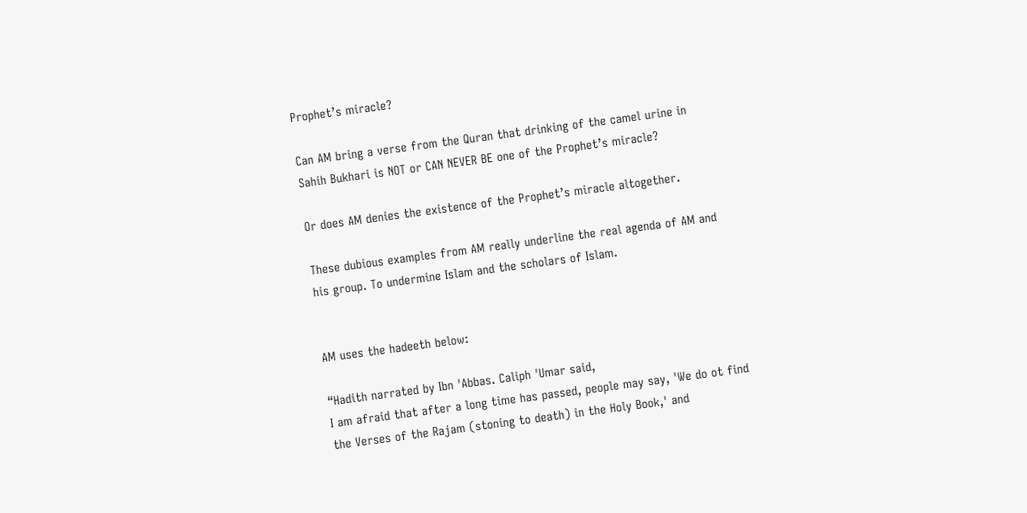Prophet’s miracle?

Can AM bring a verse from the Quran that drinking of the camel urine in Sahih Bukhari is NOT or CAN NEVER BE one of the Prophet’s miracle?

Or does AM denies the existence of the Prophet’s miracle altogether.

These dubious examples from AM really underline the real agenda of AM and his group. To undermine Islam and the scholars of Islam.


AM uses the hadeeth below:

“Hadith narrated by Ibn 'Abbas. Caliph 'Umar said,
I am afraid that after a long time has passed, people may say, 'We do ot find the Verses of the Rajam (stoning to death) in the Holy Book,' and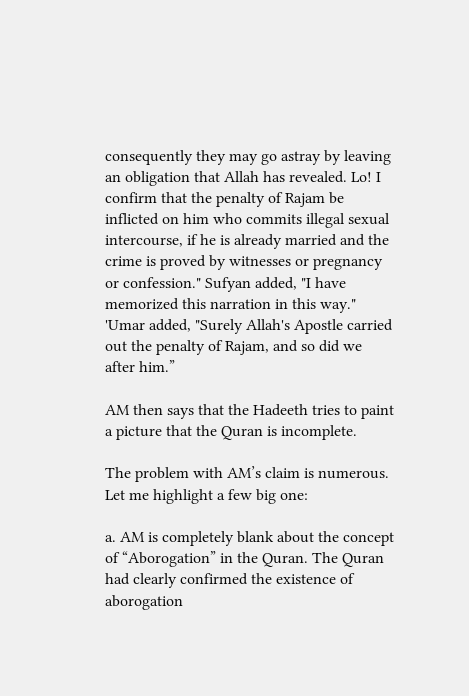consequently they may go astray by leaving an obligation that Allah has revealed. Lo! I confirm that the penalty of Rajam be inflicted on him who commits illegal sexual intercourse, if he is already married and the crime is proved by witnesses or pregnancy or confession." Sufyan added, "I have memorized this narration in this way." 'Umar added, "Surely Allah's Apostle carried out the penalty of Rajam, and so did we after him.”

AM then says that the Hadeeth tries to paint a picture that the Quran is incomplete.

The problem with AM’s claim is numerous. Let me highlight a few big one:

a. AM is completely blank about the concept of “Aborogation” in the Quran. The Quran had clearly confirmed the existence of aborogation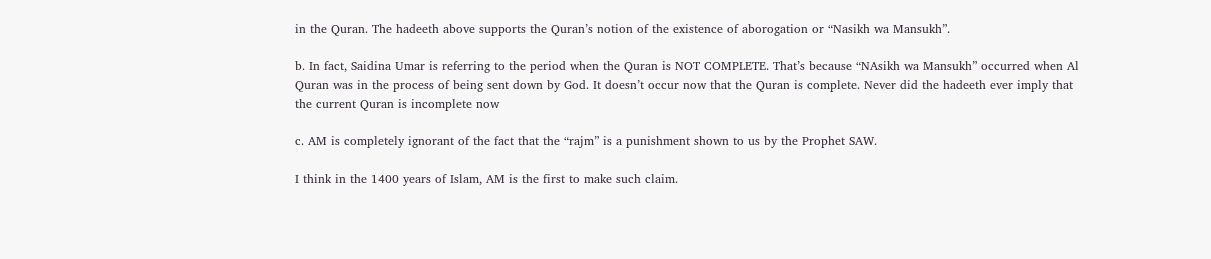in the Quran. The hadeeth above supports the Quran’s notion of the existence of aborogation or “Nasikh wa Mansukh”.

b. In fact, Saidina Umar is referring to the period when the Quran is NOT COMPLETE. That’s because “NAsikh wa Mansukh” occurred when Al Quran was in the process of being sent down by God. It doesn’t occur now that the Quran is complete. Never did the hadeeth ever imply that the current Quran is incomplete now

c. AM is completely ignorant of the fact that the “rajm” is a punishment shown to us by the Prophet SAW.

I think in the 1400 years of Islam, AM is the first to make such claim.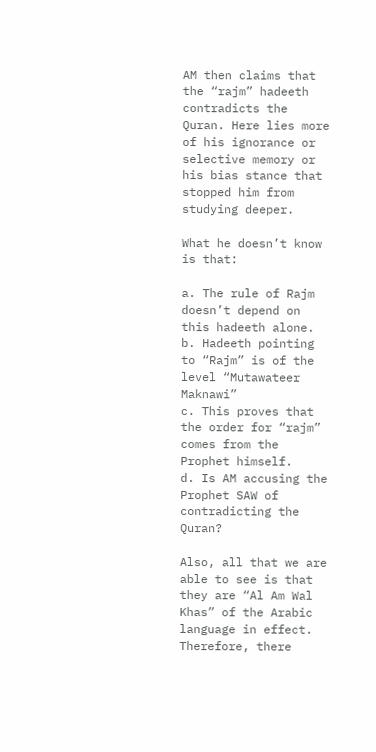AM then claims that the “rajm” hadeeth contradicts the Quran. Here lies more of his ignorance or selective memory or his bias stance that stopped him from studying deeper.

What he doesn’t know is that:

a. The rule of Rajm doesn’t depend on this hadeeth alone.
b. Hadeeth pointing to “Rajm” is of the level “Mutawateer Maknawi”
c. This proves that the order for “rajm” comes from the Prophet himself.
d. Is AM accusing the Prophet SAW of contradicting the Quran?

Also, all that we are able to see is that they are “Al Am Wal Khas” of the Arabic language in effect. Therefore, there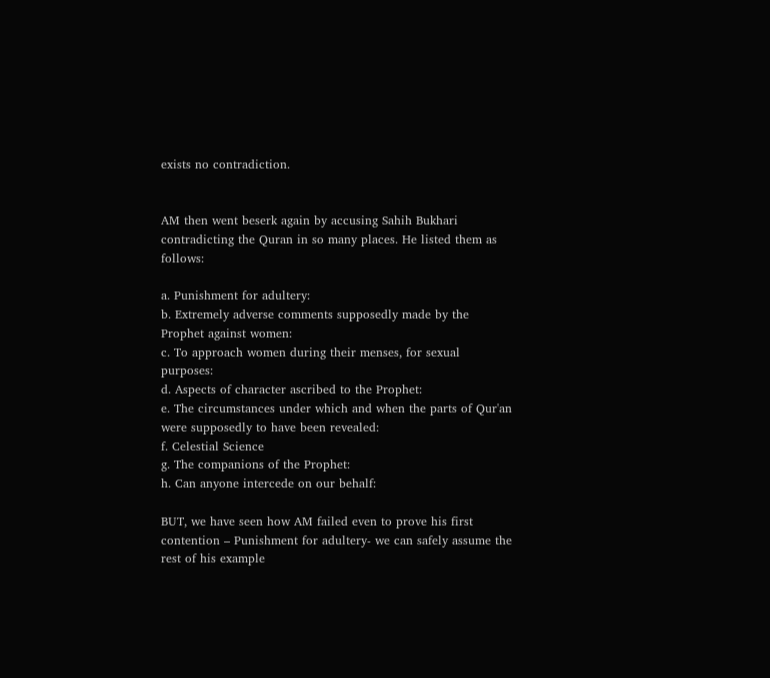exists no contradiction.


AM then went beserk again by accusing Sahih Bukhari contradicting the Quran in so many places. He listed them as follows:

a. Punishment for adultery:
b. Extremely adverse comments supposedly made by the Prophet against women:
c. To approach women during their menses, for sexual purposes:
d. Aspects of character ascribed to the Prophet:
e. The circumstances under which and when the parts of Qur'an were supposedly to have been revealed:
f. Celestial Science
g. The companions of the Prophet:
h. Can anyone intercede on our behalf:

BUT, we have seen how AM failed even to prove his first contention – Punishment for adultery- we can safely assume the rest of his example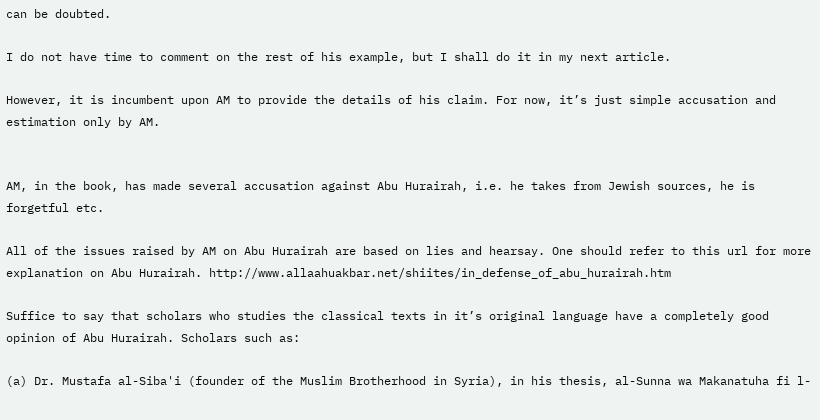can be doubted.

I do not have time to comment on the rest of his example, but I shall do it in my next article.

However, it is incumbent upon AM to provide the details of his claim. For now, it’s just simple accusation and estimation only by AM.


AM, in the book, has made several accusation against Abu Hurairah, i.e. he takes from Jewish sources, he is forgetful etc.

All of the issues raised by AM on Abu Hurairah are based on lies and hearsay. One should refer to this url for more explanation on Abu Hurairah. http://www.allaahuakbar.net/shiites/in_defense_of_abu_hurairah.htm

Suffice to say that scholars who studies the classical texts in it’s original language have a completely good opinion of Abu Hurairah. Scholars such as:

(a) Dr. Mustafa al-Siba'i (founder of the Muslim Brotherhood in Syria), in his thesis, al-Sunna wa Makanatuha fi l-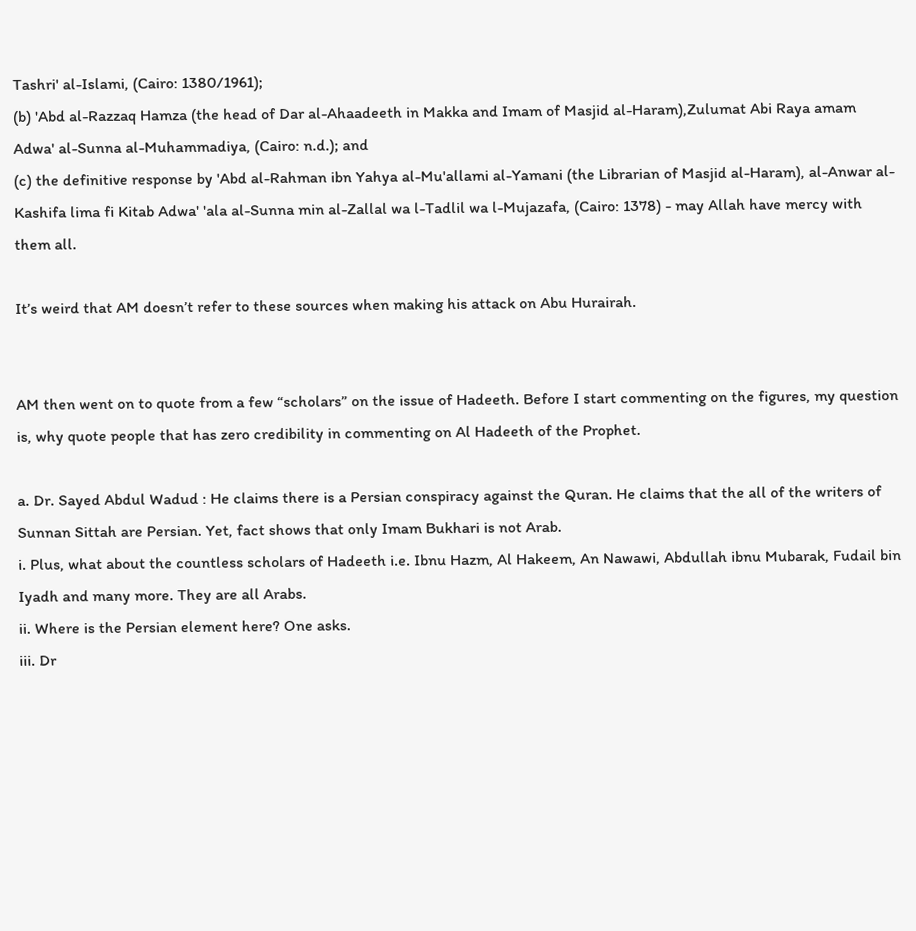Tashri' al-Islami, (Cairo: 1380/1961);
(b) 'Abd al-Razzaq Hamza (the head of Dar al-Ahaadeeth in Makka and Imam of Masjid al-Haram),Zulumat Abi Raya amam Adwa' al-Sunna al-Muhammadiya, (Cairo: n.d.); and
(c) the definitive response by 'Abd al-Rahman ibn Yahya al-Mu'allami al-Yamani (the Librarian of Masjid al-Haram), al-Anwar al-Kashifa lima fi Kitab Adwa' 'ala al-Sunna min al-Zallal wa l-Tadlil wa l-Mujazafa, (Cairo: 1378) - may Allah have mercy with them all.

It’s weird that AM doesn’t refer to these sources when making his attack on Abu Hurairah.


AM then went on to quote from a few “scholars” on the issue of Hadeeth. Before I start commenting on the figures, my question is, why quote people that has zero credibility in commenting on Al Hadeeth of the Prophet.

a. Dr. Sayed Abdul Wadud : He claims there is a Persian conspiracy against the Quran. He claims that the all of the writers of Sunnan Sittah are Persian. Yet, fact shows that only Imam Bukhari is not Arab.
i. Plus, what about the countless scholars of Hadeeth i.e. Ibnu Hazm, Al Hakeem, An Nawawi, Abdullah ibnu Mubarak, Fudail bin Iyadh and many more. They are all Arabs.
ii. Where is the Persian element here? One asks.
iii. Dr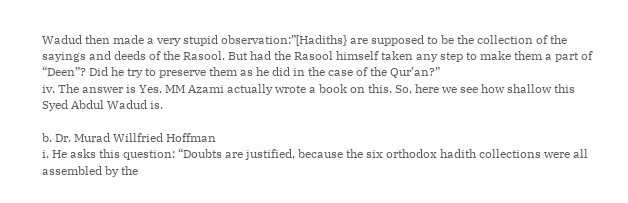Wadud then made a very stupid observation:”[Hadiths} are supposed to be the collection of the sayings and deeds of the Rasool. But had the Rasool himself taken any step to make them a part of “Deen”? Did he try to preserve them as he did in the case of the Qur’an?”
iv. The answer is Yes. MM Azami actually wrote a book on this. So, here we see how shallow this Syed Abdul Wadud is.

b. Dr. Murad Willfried Hoffman
i. He asks this question: “Doubts are justified, because the six orthodox hadith collections were all assembled by the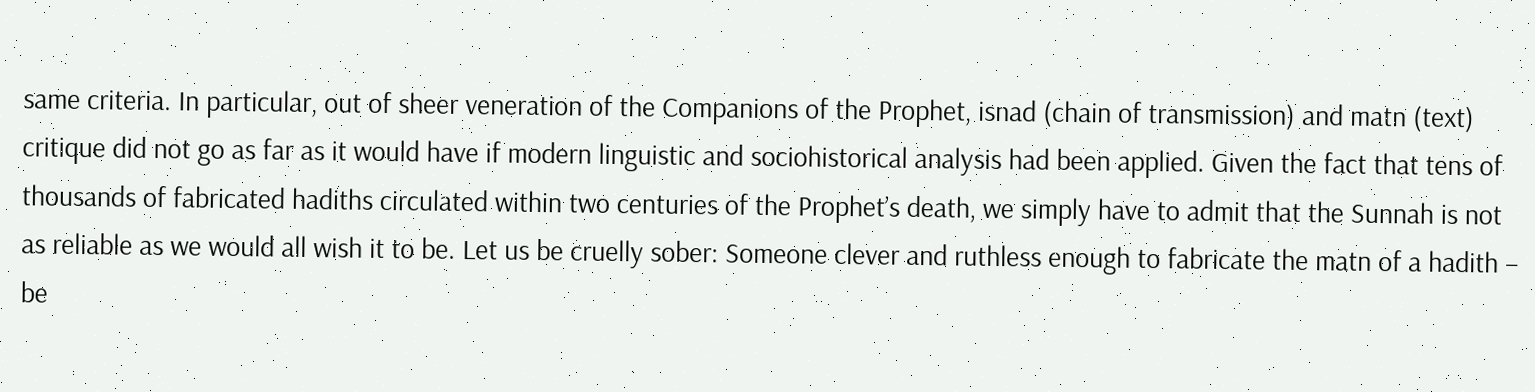same criteria. In particular, out of sheer veneration of the Companions of the Prophet, isnad (chain of transmission) and matn (text) critique did not go as far as it would have if modern linguistic and sociohistorical analysis had been applied. Given the fact that tens of thousands of fabricated hadiths circulated within two centuries of the Prophet’s death, we simply have to admit that the Sunnah is not as reliable as we would all wish it to be. Let us be cruelly sober: Someone clever and ruthless enough to fabricate the matn of a hadith – be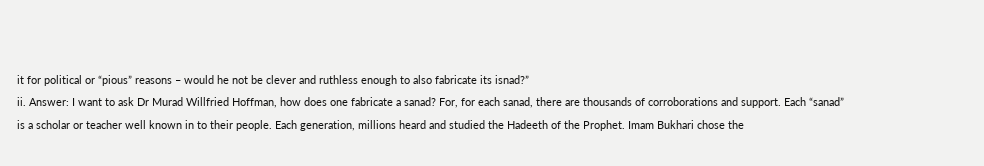it for political or “pious” reasons – would he not be clever and ruthless enough to also fabricate its isnad?”
ii. Answer: I want to ask Dr Murad Willfried Hoffman, how does one fabricate a sanad? For, for each sanad, there are thousands of corroborations and support. Each “sanad” is a scholar or teacher well known in to their people. Each generation, millions heard and studied the Hadeeth of the Prophet. Imam Bukhari chose the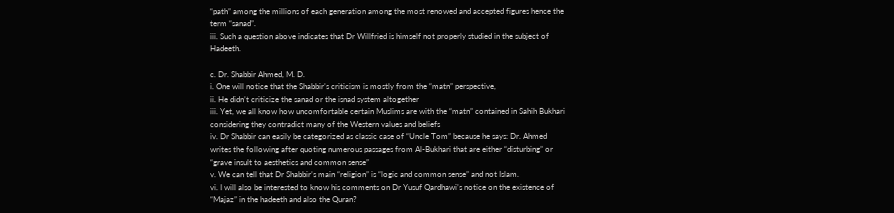“path” among the millions of each generation among the most renowed and accepted figures hence the term “sanad”.
iii. Such a question above indicates that Dr Willfried is himself not properly studied in the subject of Hadeeth.

c. Dr. Shabbir Ahmed, M. D.
i. One will notice that the Shabbir’s criticism is mostly from the “matn” perspective,
ii. He didn’t criticize the sanad or the isnad system altogether
iii. Yet, we all know how uncomfortable certain Muslims are with the “matn” contained in Sahih Bukhari considering they contradict many of the Western values and beliefs
iv. Dr Shabbir can easily be categorized as classic case of “Uncle Tom” because he says: Dr. Ahmed writes the following after quoting numerous passages from Al-Bukhari that are either “disturbing” or “grave insult to aesthetics and common sense”
v. We can tell that Dr Shabbir’s main “religion” is “logic and common sense” and not Islam.
vi. I will also be interested to know his comments on Dr Yusuf Qardhawi’s notice on the existence of “Majaz” in the hadeeth and also the Quran?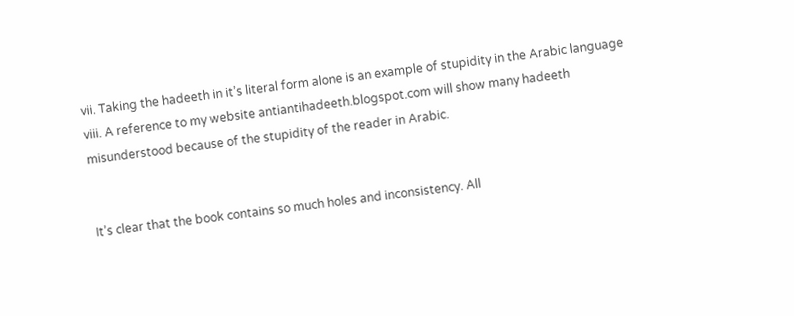vii. Taking the hadeeth in it’s literal form alone is an example of stupidity in the Arabic language
viii. A reference to my website antiantihadeeth.blogspot.com will show many hadeeth misunderstood because of the stupidity of the reader in Arabic.


It’s clear that the book contains so much holes and inconsistency. All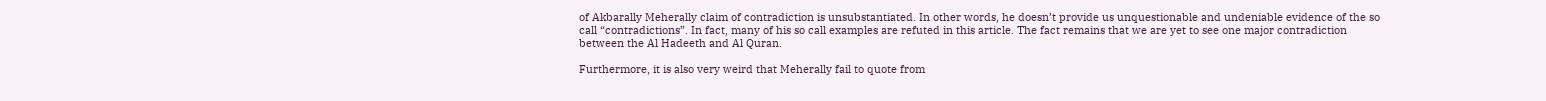of Akbarally Meherally claim of contradiction is unsubstantiated. In other words, he doesn’t provide us unquestionable and undeniable evidence of the so call “contradictions”. In fact, many of his so call examples are refuted in this article. The fact remains that we are yet to see one major contradiction between the Al Hadeeth and Al Quran.

Furthermore, it is also very weird that Meherally fail to quote from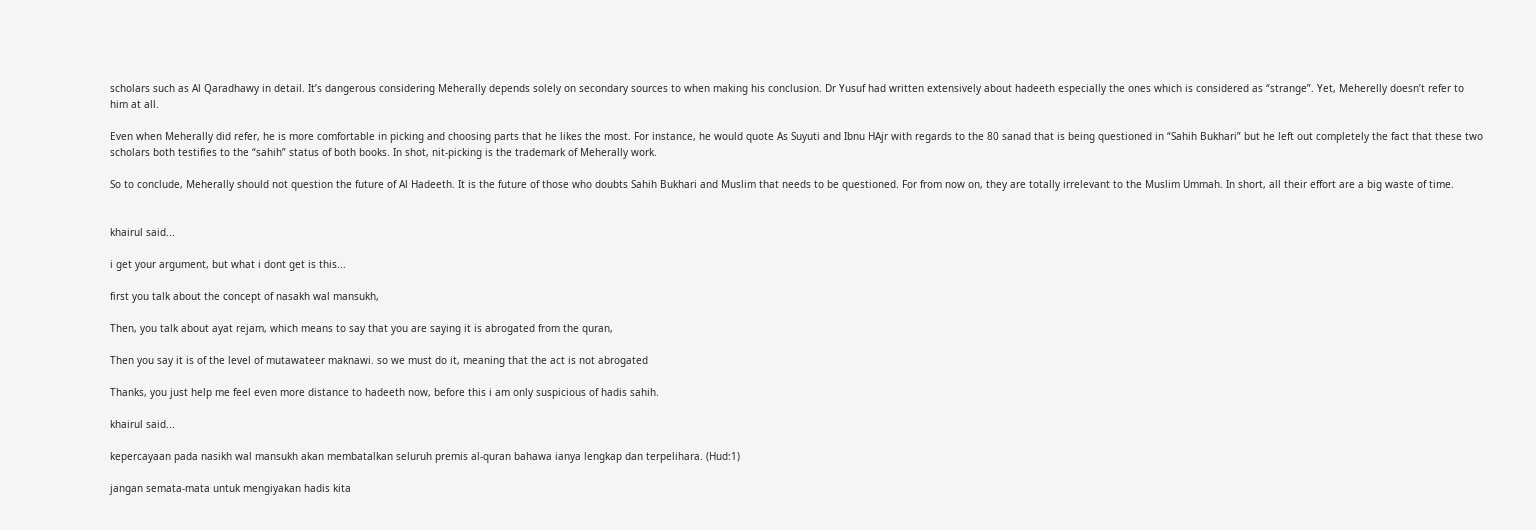scholars such as Al Qaradhawy in detail. It’s dangerous considering Meherally depends solely on secondary sources to when making his conclusion. Dr Yusuf had written extensively about hadeeth especially the ones which is considered as “strange”. Yet, Meherelly doesn’t refer to him at all.

Even when Meherally did refer, he is more comfortable in picking and choosing parts that he likes the most. For instance, he would quote As Suyuti and Ibnu HAjr with regards to the 80 sanad that is being questioned in “Sahih Bukhari” but he left out completely the fact that these two scholars both testifies to the “sahih” status of both books. In shot, nit-picking is the trademark of Meherally work.

So to conclude, Meherally should not question the future of Al Hadeeth. It is the future of those who doubts Sahih Bukhari and Muslim that needs to be questioned. For from now on, they are totally irrelevant to the Muslim Ummah. In short, all their effort are a big waste of time.


khairul said...

i get your argument, but what i dont get is this...

first you talk about the concept of nasakh wal mansukh,

Then, you talk about ayat rejam, which means to say that you are saying it is abrogated from the quran,

Then you say it is of the level of mutawateer maknawi. so we must do it, meaning that the act is not abrogated

Thanks, you just help me feel even more distance to hadeeth now, before this i am only suspicious of hadis sahih.

khairul said...

kepercayaan pada nasikh wal mansukh akan membatalkan seluruh premis al-quran bahawa ianya lengkap dan terpelihara. (Hud:1)

jangan semata-mata untuk mengiyakan hadis kita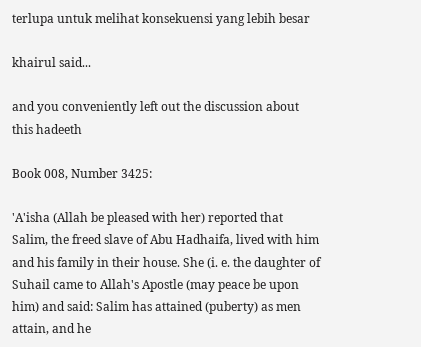terlupa untuk melihat konsekuensi yang lebih besar

khairul said...

and you conveniently left out the discussion about this hadeeth

Book 008, Number 3425:

'A'isha (Allah be pleased with her) reported that Salim, the freed slave of Abu Hadhaifa, lived with him and his family in their house. She (i. e. the daughter of Suhail came to Allah's Apostle (may peace be upon him) and said: Salim has attained (puberty) as men attain, and he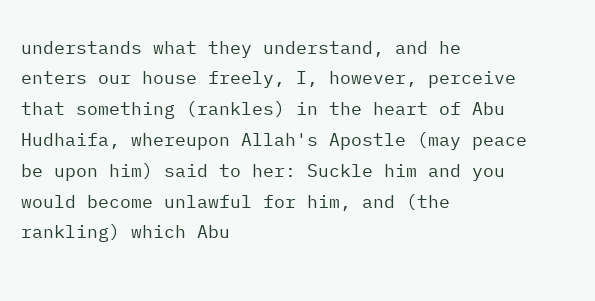understands what they understand, and he enters our house freely, I, however, perceive that something (rankles) in the heart of Abu Hudhaifa, whereupon Allah's Apostle (may peace be upon him) said to her: Suckle him and you would become unlawful for him, and (the rankling) which Abu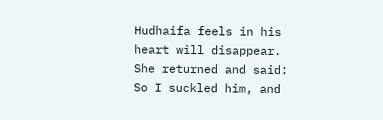Hudhaifa feels in his heart will disappear. She returned and said: So I suckled him, and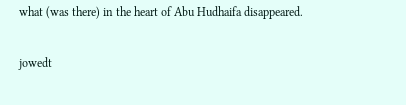what (was there) in the heart of Abu Hudhaifa disappeared.

jowedt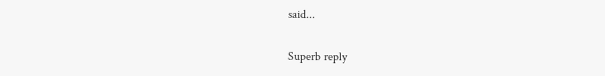said...

Superb reply